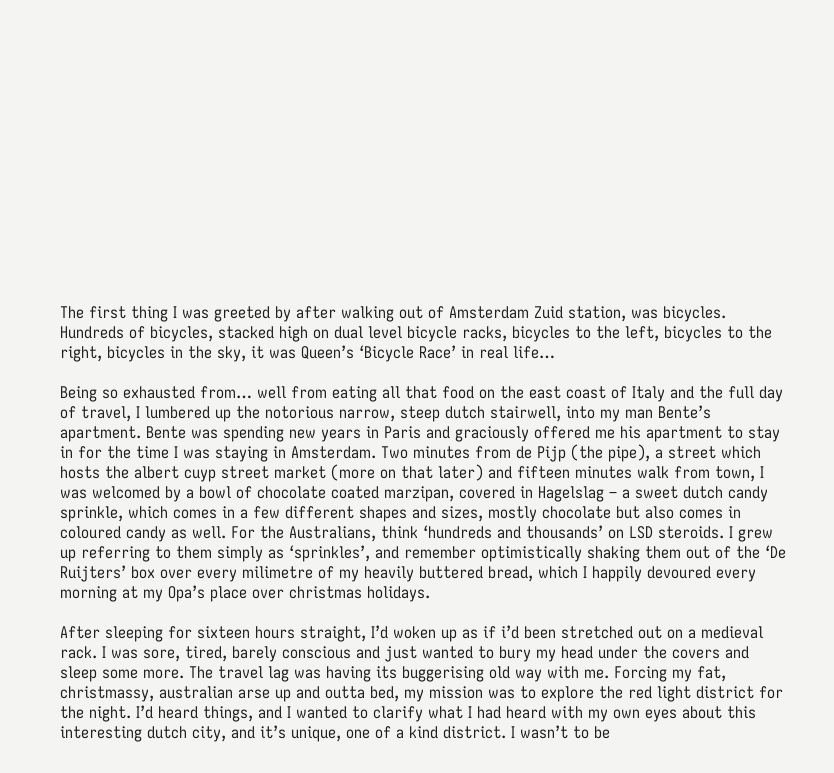The first thing I was greeted by after walking out of Amsterdam Zuid station, was bicycles. Hundreds of bicycles, stacked high on dual level bicycle racks, bicycles to the left, bicycles to the right, bicycles in the sky, it was Queen’s ‘Bicycle Race’ in real life…

Being so exhausted from… well from eating all that food on the east coast of Italy and the full day of travel, I lumbered up the notorious narrow, steep dutch stairwell, into my man Bente’s apartment. Bente was spending new years in Paris and graciously offered me his apartment to stay in for the time I was staying in Amsterdam. Two minutes from de Pijp (the pipe), a street which hosts the albert cuyp street market (more on that later) and fifteen minutes walk from town, I was welcomed by a bowl of chocolate coated marzipan, covered in Hagelslag – a sweet dutch candy sprinkle, which comes in a few different shapes and sizes, mostly chocolate but also comes in coloured candy as well. For the Australians, think ‘hundreds and thousands’ on LSD steroids. I grew up referring to them simply as ‘sprinkles’, and remember optimistically shaking them out of the ‘De Ruijters’ box over every milimetre of my heavily buttered bread, which I happily devoured every morning at my Opa’s place over christmas holidays.

After sleeping for sixteen hours straight, I’d woken up as if i’d been stretched out on a medieval rack. I was sore, tired, barely conscious and just wanted to bury my head under the covers and sleep some more. The travel lag was having its buggerising old way with me. Forcing my fat, christmassy, australian arse up and outta bed, my mission was to explore the red light district for the night. I’d heard things, and I wanted to clarify what I had heard with my own eyes about this interesting dutch city, and it’s unique, one of a kind district. I wasn’t to be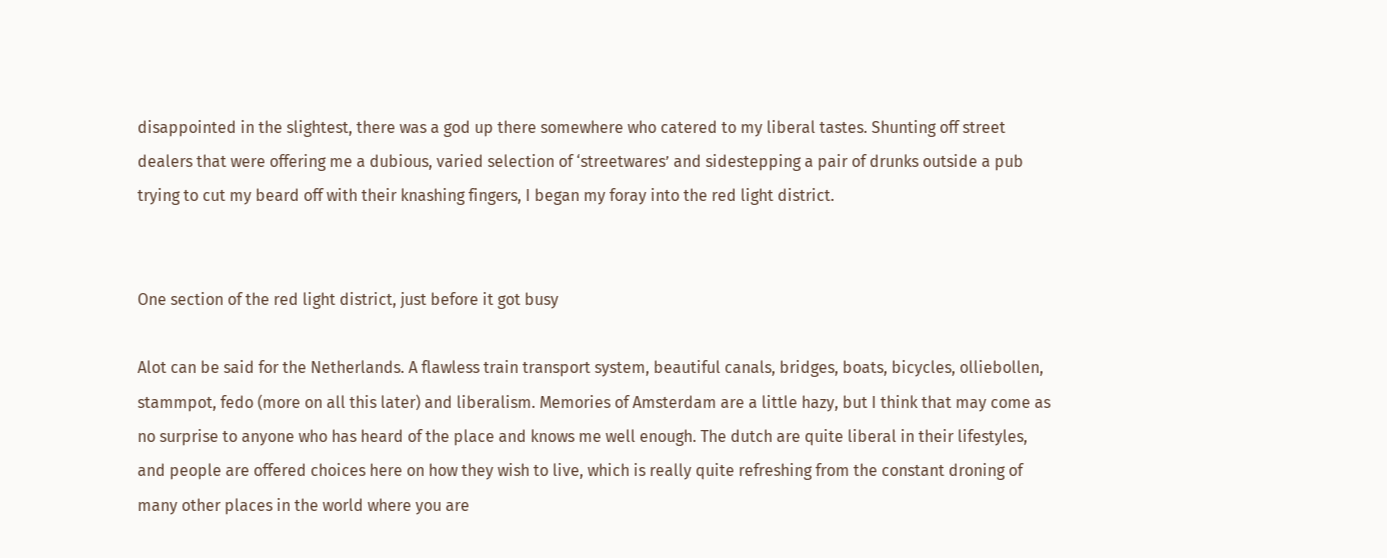disappointed in the slightest, there was a god up there somewhere who catered to my liberal tastes. Shunting off street dealers that were offering me a dubious, varied selection of ‘streetwares’ and sidestepping a pair of drunks outside a pub trying to cut my beard off with their knashing fingers, I began my foray into the red light district.


One section of the red light district, just before it got busy

Alot can be said for the Netherlands. A flawless train transport system, beautiful canals, bridges, boats, bicycles, olliebollen, stammpot, fedo (more on all this later) and liberalism. Memories of Amsterdam are a little hazy, but I think that may come as no surprise to anyone who has heard of the place and knows me well enough. The dutch are quite liberal in their lifestyles, and people are offered choices here on how they wish to live, which is really quite refreshing from the constant droning of many other places in the world where you are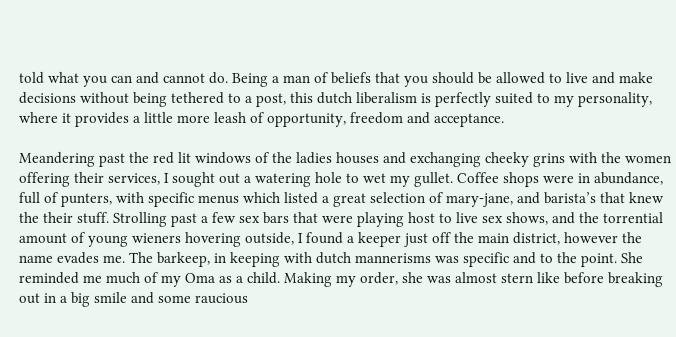told what you can and cannot do. Being a man of beliefs that you should be allowed to live and make decisions without being tethered to a post, this dutch liberalism is perfectly suited to my personality, where it provides a little more leash of opportunity, freedom and acceptance.

Meandering past the red lit windows of the ladies houses and exchanging cheeky grins with the women offering their services, I sought out a watering hole to wet my gullet. Coffee shops were in abundance, full of punters, with specific menus which listed a great selection of mary-jane, and barista’s that knew the their stuff. Strolling past a few sex bars that were playing host to live sex shows, and the torrential amount of young wieners hovering outside, I found a keeper just off the main district, however the name evades me. The barkeep, in keeping with dutch mannerisms was specific and to the point. She reminded me much of my Oma as a child. Making my order, she was almost stern like before breaking out in a big smile and some raucious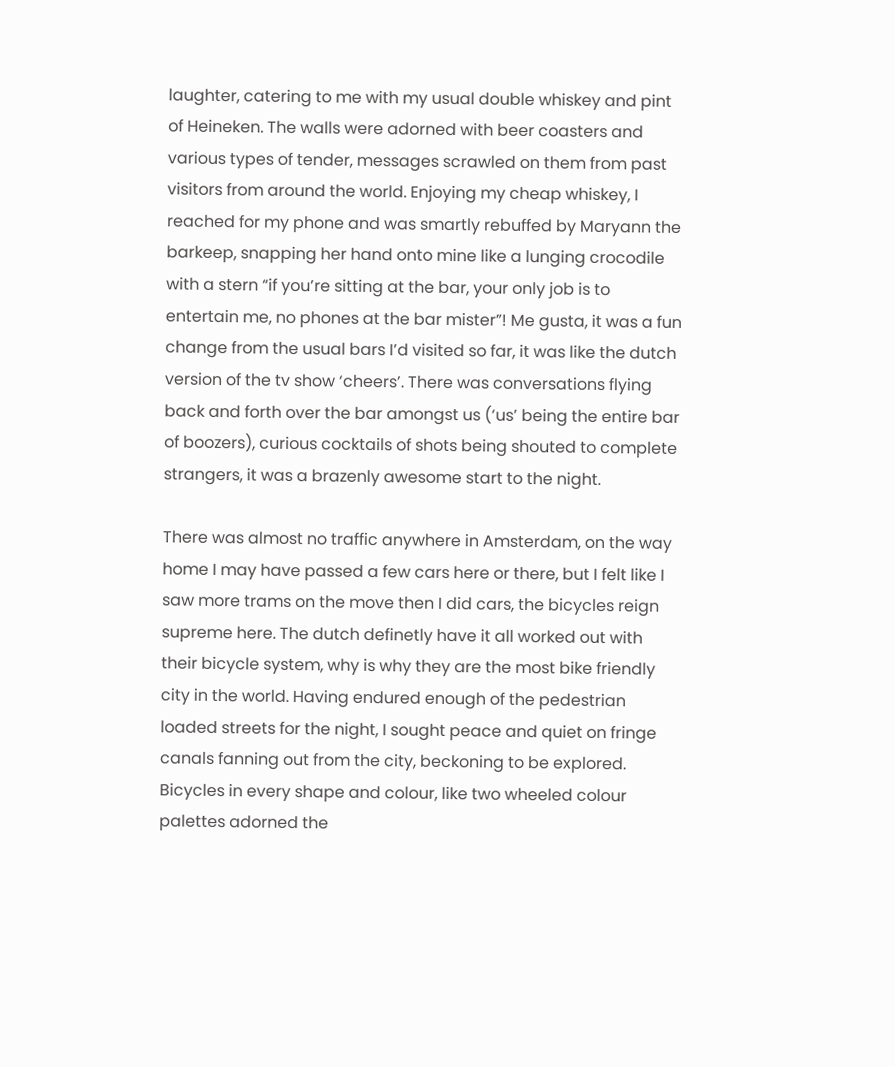laughter, catering to me with my usual double whiskey and pint of Heineken. The walls were adorned with beer coasters and various types of tender, messages scrawled on them from past visitors from around the world. Enjoying my cheap whiskey, I reached for my phone and was smartly rebuffed by Maryann the barkeep, snapping her hand onto mine like a lunging crocodile with a stern “if you’re sitting at the bar, your only job is to entertain me, no phones at the bar mister”! Me gusta, it was a fun change from the usual bars I’d visited so far, it was like the dutch version of the tv show ‘cheers’. There was conversations flying back and forth over the bar amongst us (‘us’ being the entire bar of boozers), curious cocktails of shots being shouted to complete strangers, it was a brazenly awesome start to the night.

There was almost no traffic anywhere in Amsterdam, on the way home I may have passed a few cars here or there, but I felt like I saw more trams on the move then I did cars, the bicycles reign supreme here. The dutch definetly have it all worked out with their bicycle system, why is why they are the most bike friendly city in the world. Having endured enough of the pedestrian loaded streets for the night, I sought peace and quiet on fringe canals fanning out from the city, beckoning to be explored. Bicycles in every shape and colour, like two wheeled colour palettes adorned the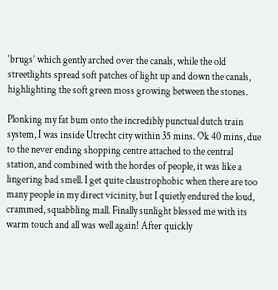‘brugs’ which gently arched over the canals, while the old streetlights spread soft patches of light up and down the canals, highlighting the soft green moss growing between the stones.

Plonking my fat bum onto the incredibly punctual dutch train system, I was inside Utrecht city within 35 mins. Ok 40 mins, due to the never ending shopping centre attached to the central station, and combined with the hordes of people, it was like a lingering bad smell. I get quite claustrophobic when there are too many people in my direct vicinity, but I quietly endured the loud, crammed, squabbling mall. Finally sunlight blessed me with its warm touch and all was well again! After quickly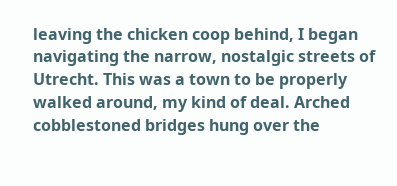leaving the chicken coop behind, I began navigating the narrow, nostalgic streets of Utrecht. This was a town to be properly walked around, my kind of deal. Arched cobblestoned bridges hung over the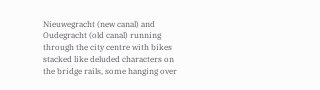Nieuwegracht (new canal) and Oudegracht (old canal) running through the city centre with bikes stacked like deluded characters on the bridge rails, some hanging over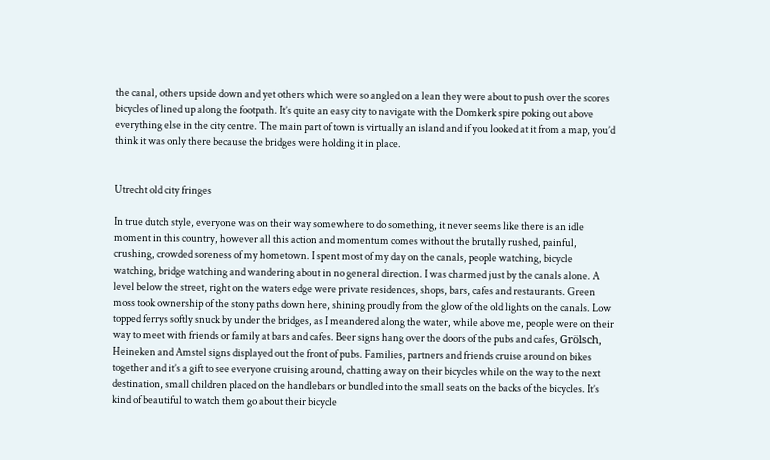the canal, others upside down and yet others which were so angled on a lean they were about to push over the scores bicycles of lined up along the footpath. It’s quite an easy city to navigate with the Domkerk spire poking out above everything else in the city centre. The main part of town is virtually an island and if you looked at it from a map, you’d think it was only there because the bridges were holding it in place.


Utrecht old city fringes

In true dutch style, everyone was on their way somewhere to do something, it never seems like there is an idle moment in this country, however all this action and momentum comes without the brutally rushed, painful, crushing, crowded soreness of my hometown. I spent most of my day on the canals, people watching, bicycle watching, bridge watching and wandering about in no general direction. I was charmed just by the canals alone. A level below the street, right on the waters edge were private residences, shops, bars, cafes and restaurants. Green moss took ownership of the stony paths down here, shining proudly from the glow of the old lights on the canals. Low topped ferrys softly snuck by under the bridges, as I meandered along the water, while above me, people were on their way to meet with friends or family at bars and cafes. Beer signs hang over the doors of the pubs and cafes, Grölsch, Heineken and Amstel signs displayed out the front of pubs. Families, partners and friends cruise around on bikes together and it’s a gift to see everyone cruising around, chatting away on their bicycles while on the way to the next destination, small children placed on the handlebars or bundled into the small seats on the backs of the bicycles. It’s kind of beautiful to watch them go about their bicycle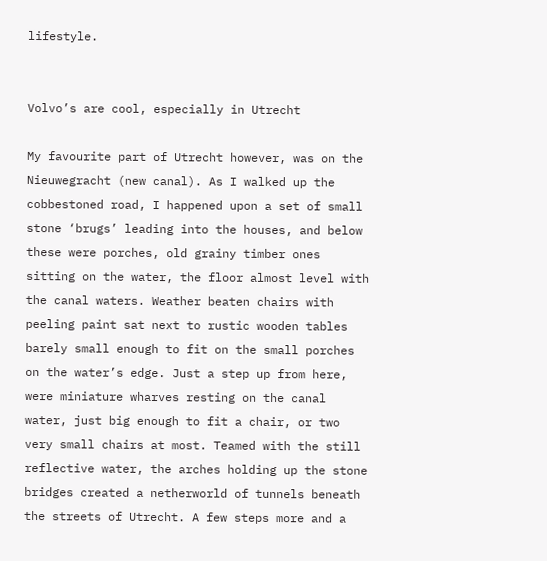lifestyle.


Volvo’s are cool, especially in Utrecht

My favourite part of Utrecht however, was on the Nieuwegracht (new canal). As I walked up the cobbestoned road, I happened upon a set of small stone ‘brugs’ leading into the houses, and below these were porches, old grainy timber ones sitting on the water, the floor almost level with the canal waters. Weather beaten chairs with peeling paint sat next to rustic wooden tables barely small enough to fit on the small porches on the water’s edge. Just a step up from here, were miniature wharves resting on the canal water, just big enough to fit a chair, or two very small chairs at most. Teamed with the still reflective water, the arches holding up the stone bridges created a netherworld of tunnels beneath the streets of Utrecht. A few steps more and a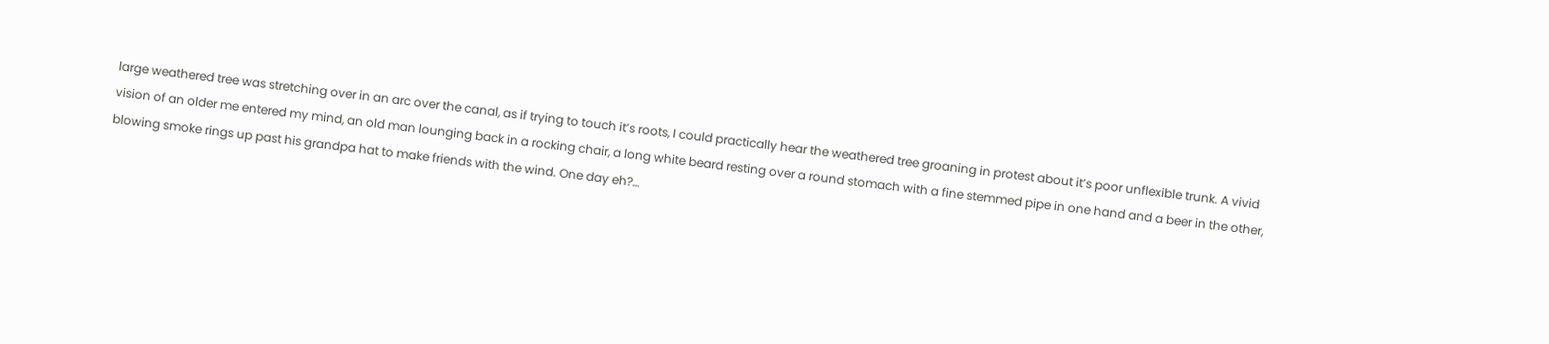large weathered tree was stretching over in an arc over the canal, as if trying to touch it’s roots, I could practically hear the weathered tree groaning in protest about it’s poor unflexible trunk. A vivid vision of an older me entered my mind, an old man lounging back in a rocking chair, a long white beard resting over a round stomach with a fine stemmed pipe in one hand and a beer in the other, blowing smoke rings up past his grandpa hat to make friends with the wind. One day eh?…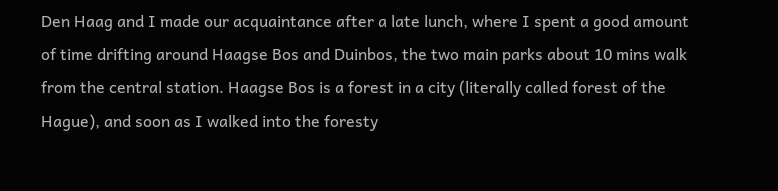Den Haag and I made our acquaintance after a late lunch, where I spent a good amount of time drifting around Haagse Bos and Duinbos, the two main parks about 10 mins walk from the central station. Haagse Bos is a forest in a city (literally called forest of the Hague), and soon as I walked into the foresty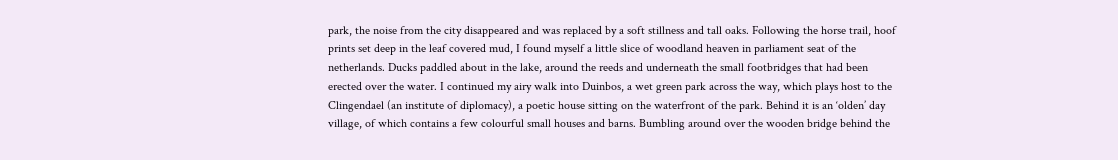park, the noise from the city disappeared and was replaced by a soft stillness and tall oaks. Following the horse trail, hoof prints set deep in the leaf covered mud, I found myself a little slice of woodland heaven in parliament seat of the netherlands. Ducks paddled about in the lake, around the reeds and underneath the small footbridges that had been erected over the water. I continued my airy walk into Duinbos, a wet green park across the way, which plays host to the Clingendael (an institute of diplomacy), a poetic house sitting on the waterfront of the park. Behind it is an ‘olden’ day village, of which contains a few colourful small houses and barns. Bumbling around over the wooden bridge behind the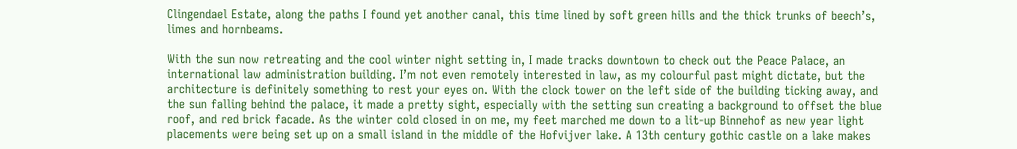Clingendael Estate, along the paths I found yet another canal, this time lined by soft green hills and the thick trunks of beech’s, limes and hornbeams.

With the sun now retreating and the cool winter night setting in, I made tracks downtown to check out the Peace Palace, an international law administration building. I’m not even remotely interested in law, as my colourful past might dictate, but the architecture is definitely something to rest your eyes on. With the clock tower on the left side of the building ticking away, and the sun falling behind the palace, it made a pretty sight, especially with the setting sun creating a background to offset the blue roof, and red brick facade. As the winter cold closed in on me, my feet marched me down to a lit-up Binnehof as new year light placements were being set up on a small island in the middle of the Hofvijver lake. A 13th century gothic castle on a lake makes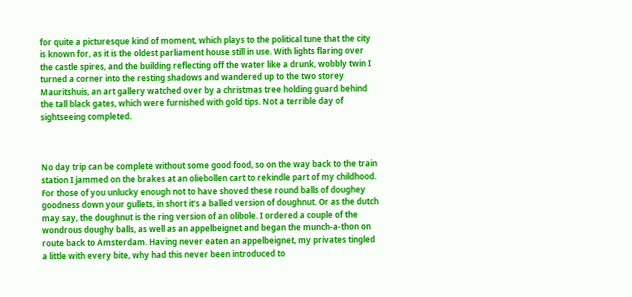for quite a picturesque kind of moment, which plays to the political tune that the city is known for, as it is the oldest parliament house still in use. With lights flaring over the castle spires, and the building reflecting off the water like a drunk, wobbly twin I turned a corner into the resting shadows and wandered up to the two storey Mauritshuis, an art gallery watched over by a christmas tree holding guard behind the tall black gates, which were furnished with gold tips. Not a terrible day of sightseeing completed.



No day trip can be complete without some good food, so on the way back to the train station I jammed on the brakes at an oliebollen cart to rekindle part of my childhood. For those of you unlucky enough not to have shoved these round balls of doughey goodness down your gullets, in short it’s a balled version of doughnut. Or as the dutch may say, the doughnut is the ring version of an olibole. I ordered a couple of the wondrous doughy balls, as well as an appelbeignet and began the munch-a-thon on route back to Amsterdam. Having never eaten an appelbeignet, my privates tingled a little with every bite, why had this never been introduced to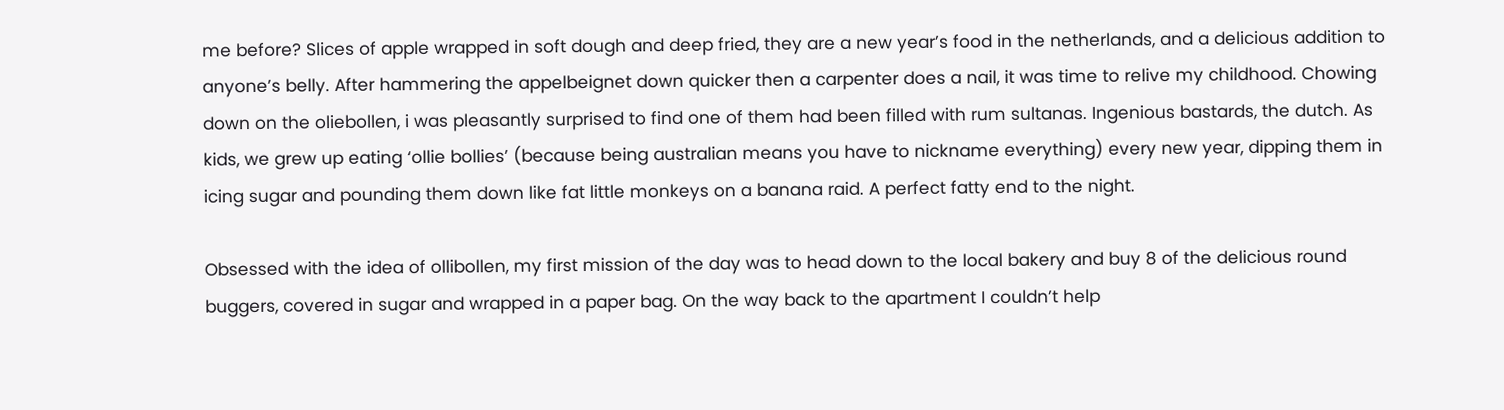me before? Slices of apple wrapped in soft dough and deep fried, they are a new year’s food in the netherlands, and a delicious addition to anyone’s belly. After hammering the appelbeignet down quicker then a carpenter does a nail, it was time to relive my childhood. Chowing down on the oliebollen, i was pleasantly surprised to find one of them had been filled with rum sultanas. Ingenious bastards, the dutch. As kids, we grew up eating ‘ollie bollies’ (because being australian means you have to nickname everything) every new year, dipping them in icing sugar and pounding them down like fat little monkeys on a banana raid. A perfect fatty end to the night.

Obsessed with the idea of ollibollen, my first mission of the day was to head down to the local bakery and buy 8 of the delicious round buggers, covered in sugar and wrapped in a paper bag. On the way back to the apartment I couldn’t help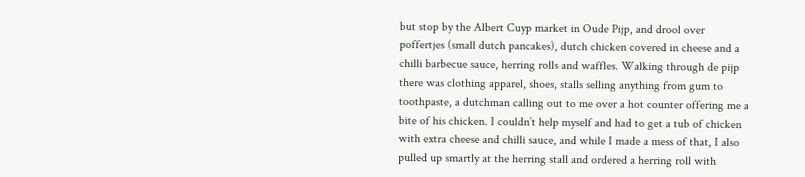but stop by the Albert Cuyp market in Oude Pijp, and drool over poffertjes (small dutch pancakes), dutch chicken covered in cheese and a chilli barbecue sauce, herring rolls and waffles. Walking through de pijp there was clothing apparel, shoes, stalls selling anything from gum to toothpaste, a dutchman calling out to me over a hot counter offering me a bite of his chicken. I couldn’t help myself and had to get a tub of chicken with extra cheese and chilli sauce, and while I made a mess of that, I also pulled up smartly at the herring stall and ordered a herring roll with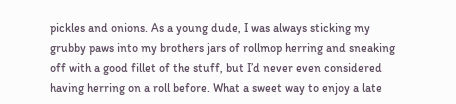pickles and onions. As a young dude, I was always sticking my grubby paws into my brothers jars of rollmop herring and sneaking off with a good fillet of the stuff, but I’d never even considered having herring on a roll before. What a sweet way to enjoy a late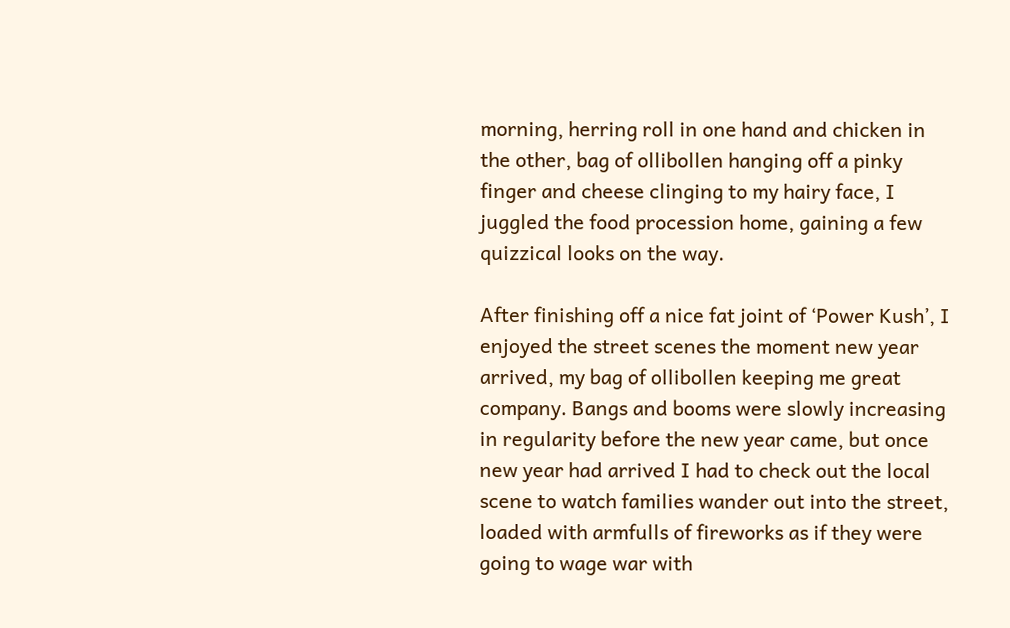morning, herring roll in one hand and chicken in the other, bag of ollibollen hanging off a pinky finger and cheese clinging to my hairy face, I juggled the food procession home, gaining a few quizzical looks on the way.

After finishing off a nice fat joint of ‘Power Kush’, I enjoyed the street scenes the moment new year arrived, my bag of ollibollen keeping me great company. Bangs and booms were slowly increasing in regularity before the new year came, but once new year had arrived I had to check out the local scene to watch families wander out into the street, loaded with armfulls of fireworks as if they were going to wage war with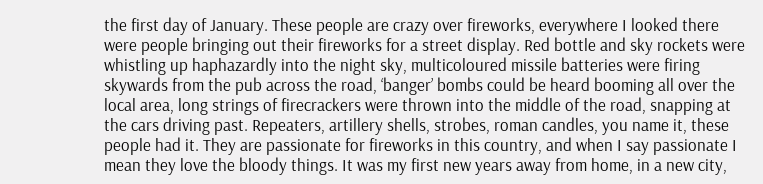the first day of January. These people are crazy over fireworks, everywhere I looked there were people bringing out their fireworks for a street display. Red bottle and sky rockets were whistling up haphazardly into the night sky, multicoloured missile batteries were firing skywards from the pub across the road, ‘banger’ bombs could be heard booming all over the local area, long strings of firecrackers were thrown into the middle of the road, snapping at the cars driving past. Repeaters, artillery shells, strobes, roman candles, you name it, these people had it. They are passionate for fireworks in this country, and when I say passionate I mean they love the bloody things. It was my first new years away from home, in a new city,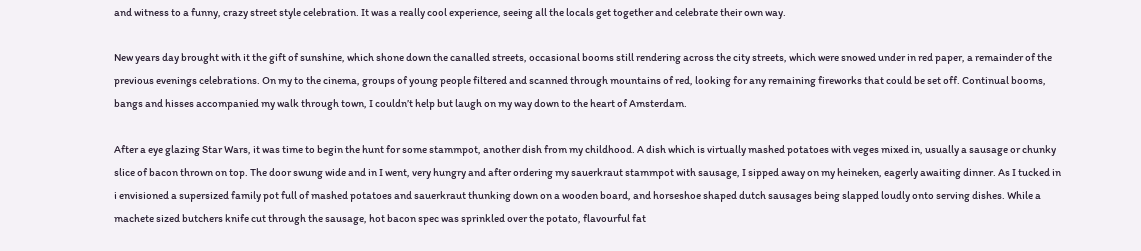and witness to a funny, crazy street style celebration. It was a really cool experience, seeing all the locals get together and celebrate their own way.

New years day brought with it the gift of sunshine, which shone down the canalled streets, occasional booms still rendering across the city streets, which were snowed under in red paper, a remainder of the previous evenings celebrations. On my to the cinema, groups of young people filtered and scanned through mountains of red, looking for any remaining fireworks that could be set off. Continual booms, bangs and hisses accompanied my walk through town, I couldn’t help but laugh on my way down to the heart of Amsterdam.

After a eye glazing Star Wars, it was time to begin the hunt for some stammpot, another dish from my childhood. A dish which is virtually mashed potatoes with veges mixed in, usually a sausage or chunky slice of bacon thrown on top. The door swung wide and in I went, very hungry and after ordering my sauerkraut stammpot with sausage, I sipped away on my heineken, eagerly awaiting dinner. As I tucked in i envisioned a supersized family pot full of mashed potatoes and sauerkraut thunking down on a wooden board, and horseshoe shaped dutch sausages being slapped loudly onto serving dishes. While a machete sized butchers knife cut through the sausage, hot bacon spec was sprinkled over the potato, flavourful fat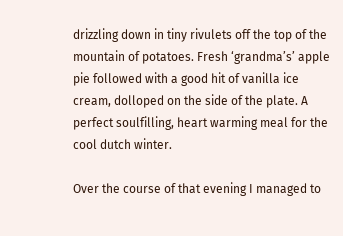drizzling down in tiny rivulets off the top of the mountain of potatoes. Fresh ‘grandma’s’ apple pie followed with a good hit of vanilla ice cream, dolloped on the side of the plate. A perfect soulfilling, heart warming meal for the cool dutch winter.

Over the course of that evening I managed to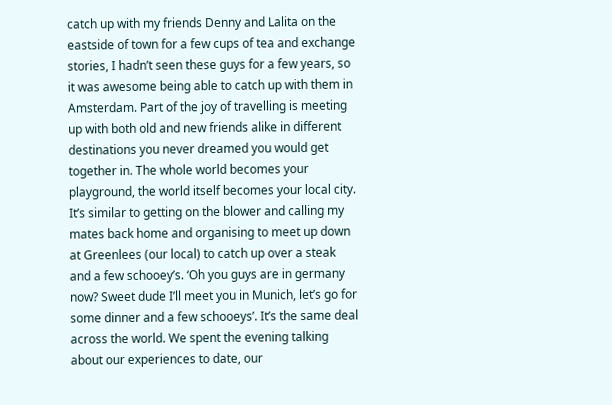catch up with my friends Denny and Lalita on the eastside of town for a few cups of tea and exchange stories, I hadn’t seen these guys for a few years, so it was awesome being able to catch up with them in Amsterdam. Part of the joy of travelling is meeting up with both old and new friends alike in different destinations you never dreamed you would get together in. The whole world becomes your playground, the world itself becomes your local city. It’s similar to getting on the blower and calling my mates back home and organising to meet up down at Greenlees (our local) to catch up over a steak and a few schooey’s. ‘Oh you guys are in germany now? Sweet dude I’ll meet you in Munich, let’s go for some dinner and a few schooeys’. It’s the same deal across the world. We spent the evening talking about our experiences to date, our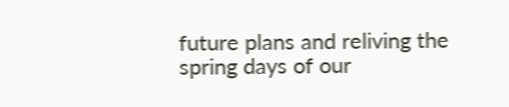future plans and reliving the spring days of our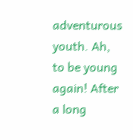adventurous youth. Ah, to be young again! After a long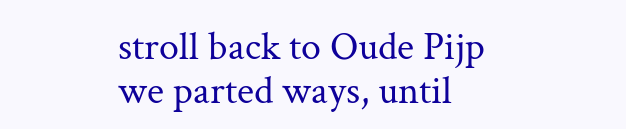stroll back to Oude Pijp we parted ways, until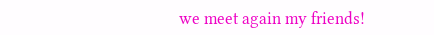we meet again my friends!